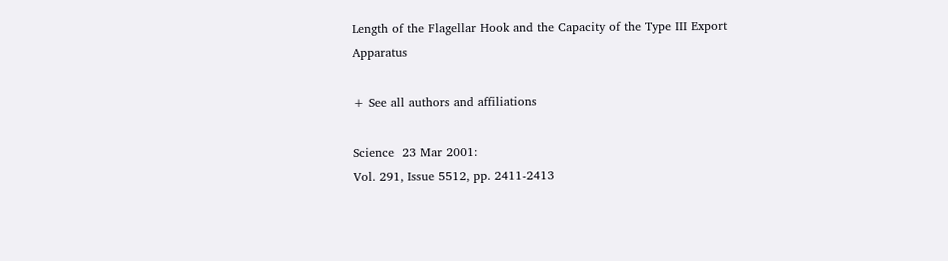Length of the Flagellar Hook and the Capacity of the Type III Export Apparatus

+ See all authors and affiliations

Science  23 Mar 2001:
Vol. 291, Issue 5512, pp. 2411-2413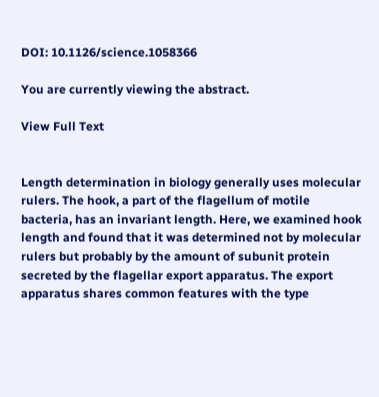DOI: 10.1126/science.1058366

You are currently viewing the abstract.

View Full Text


Length determination in biology generally uses molecular rulers. The hook, a part of the flagellum of motile bacteria, has an invariant length. Here, we examined hook length and found that it was determined not by molecular rulers but probably by the amount of subunit protein secreted by the flagellar export apparatus. The export apparatus shares common features with the type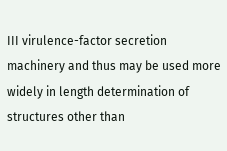III virulence-factor secretion machinery and thus may be used more widely in length determination of structures other than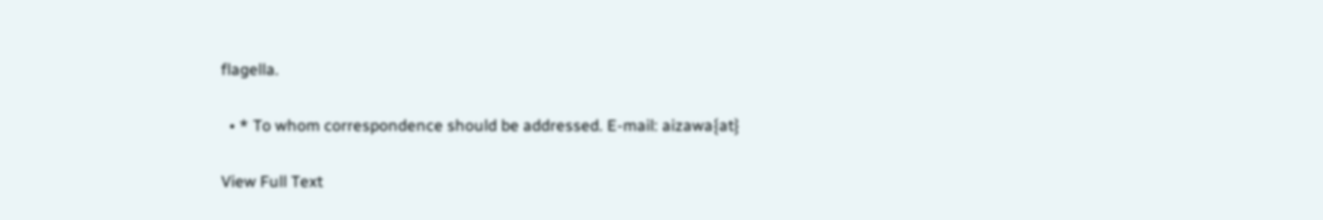flagella.

  • * To whom correspondence should be addressed. E-mail: aizawa{at}

View Full Text